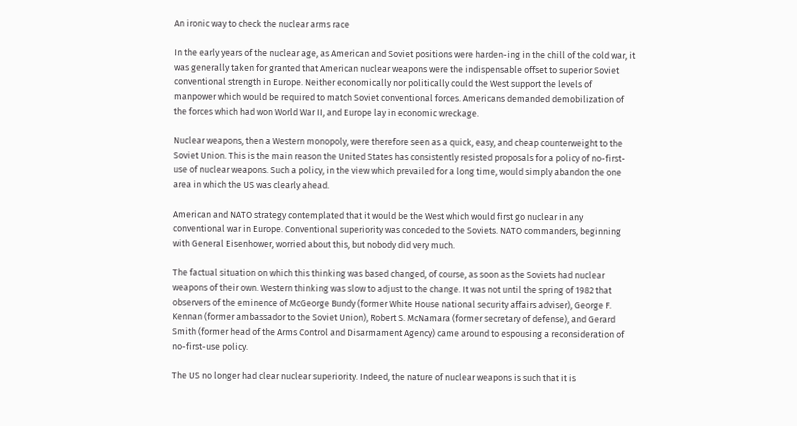An ironic way to check the nuclear arms race

In the early years of the nuclear age, as American and Soviet positions were harden-ing in the chill of the cold war, it was generally taken for granted that American nuclear weapons were the indispensable offset to superior Soviet conventional strength in Europe. Neither economically nor politically could the West support the levels of manpower which would be required to match Soviet conventional forces. Americans demanded demobilization of the forces which had won World War II, and Europe lay in economic wreckage.

Nuclear weapons, then a Western monopoly, were therefore seen as a quick, easy, and cheap counterweight to the Soviet Union. This is the main reason the United States has consistently resisted proposals for a policy of no-first-use of nuclear weapons. Such a policy, in the view which prevailed for a long time, would simply abandon the one area in which the US was clearly ahead.

American and NATO strategy contemplated that it would be the West which would first go nuclear in any conventional war in Europe. Conventional superiority was conceded to the Soviets. NATO commanders, beginning with General Eisenhower, worried about this, but nobody did very much.

The factual situation on which this thinking was based changed, of course, as soon as the Soviets had nuclear weapons of their own. Western thinking was slow to adjust to the change. It was not until the spring of 1982 that observers of the eminence of McGeorge Bundy (former White House national security affairs adviser), George F. Kennan (former ambassador to the Soviet Union), Robert S. McNamara (former secretary of defense), and Gerard Smith (former head of the Arms Control and Disarmament Agency) came around to espousing a reconsideration of no-first-use policy.

The US no longer had clear nuclear superiority. Indeed, the nature of nuclear weapons is such that it is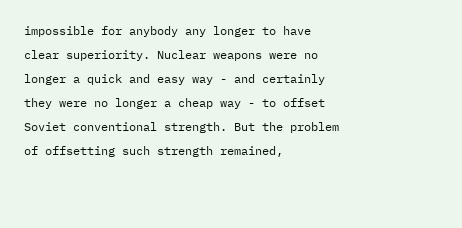impossible for anybody any longer to have clear superiority. Nuclear weapons were no longer a quick and easy way - and certainly they were no longer a cheap way - to offset Soviet conventional strength. But the problem of offsetting such strength remained,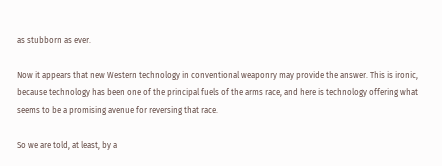as stubborn as ever.

Now it appears that new Western technology in conventional weaponry may provide the answer. This is ironic, because technology has been one of the principal fuels of the arms race, and here is technology offering what seems to be a promising avenue for reversing that race.

So we are told, at least, by a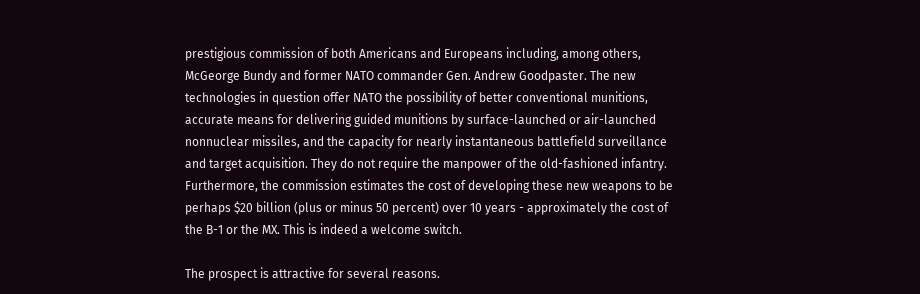prestigious commission of both Americans and Europeans including, among others, McGeorge Bundy and former NATO commander Gen. Andrew Goodpaster. The new technologies in question offer NATO the possibility of better conventional munitions, accurate means for delivering guided munitions by surface-launched or air-launched nonnuclear missiles, and the capacity for nearly instantaneous battlefield surveillance and target acquisition. They do not require the manpower of the old-fashioned infantry. Furthermore, the commission estimates the cost of developing these new weapons to be perhaps $20 billion (plus or minus 50 percent) over 10 years - approximately the cost of the B-1 or the MX. This is indeed a welcome switch.

The prospect is attractive for several reasons.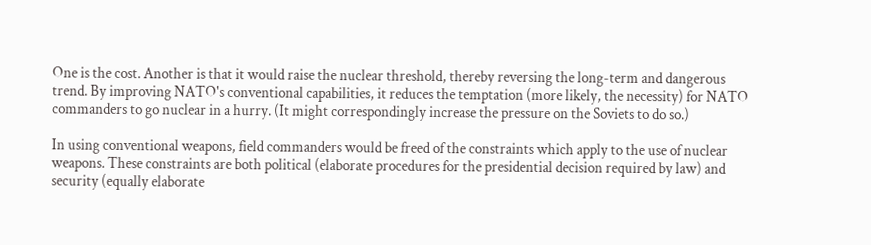One is the cost. Another is that it would raise the nuclear threshold, thereby reversing the long-term and dangerous trend. By improving NATO's conventional capabilities, it reduces the temptation (more likely, the necessity) for NATO commanders to go nuclear in a hurry. (It might correspondingly increase the pressure on the Soviets to do so.)

In using conventional weapons, field commanders would be freed of the constraints which apply to the use of nuclear weapons. These constraints are both political (elaborate procedures for the presidential decision required by law) and security (equally elaborate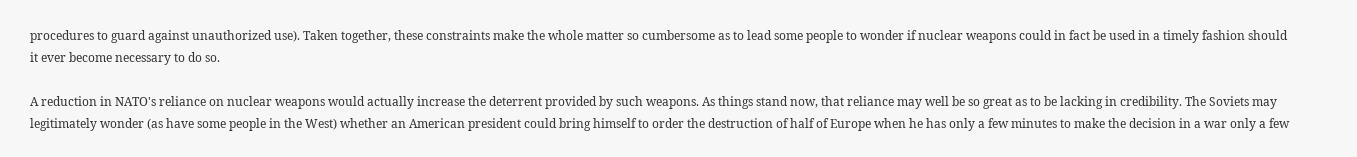procedures to guard against unauthorized use). Taken together, these constraints make the whole matter so cumbersome as to lead some people to wonder if nuclear weapons could in fact be used in a timely fashion should it ever become necessary to do so.

A reduction in NATO's reliance on nuclear weapons would actually increase the deterrent provided by such weapons. As things stand now, that reliance may well be so great as to be lacking in credibility. The Soviets may legitimately wonder (as have some people in the West) whether an American president could bring himself to order the destruction of half of Europe when he has only a few minutes to make the decision in a war only a few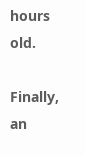hours old.

Finally, an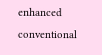enhanced conventional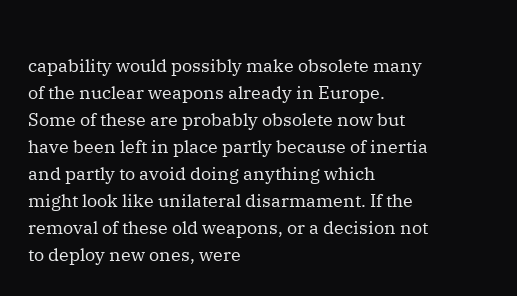capability would possibly make obsolete many of the nuclear weapons already in Europe. Some of these are probably obsolete now but have been left in place partly because of inertia and partly to avoid doing anything which might look like unilateral disarmament. If the removal of these old weapons, or a decision not to deploy new ones, were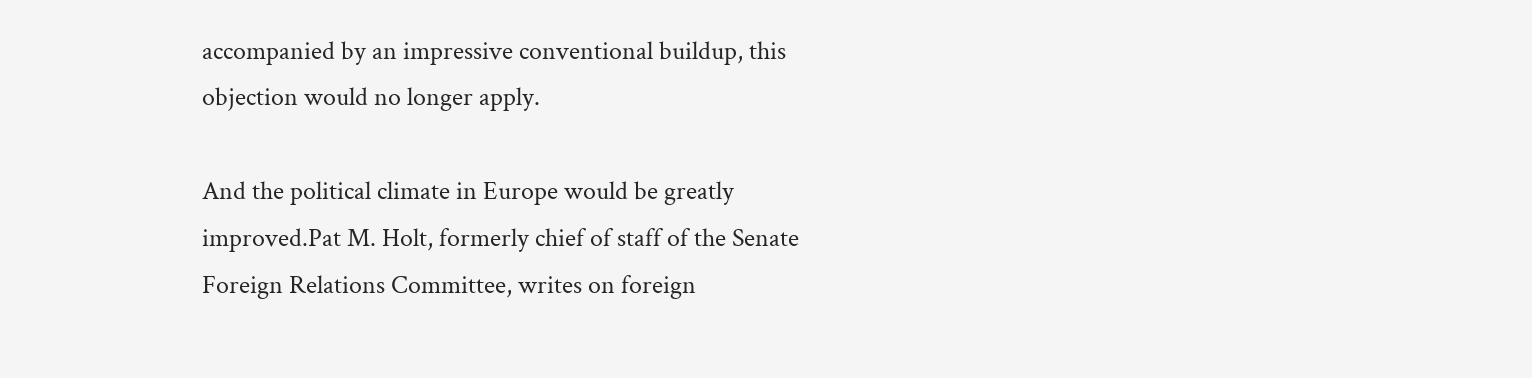accompanied by an impressive conventional buildup, this objection would no longer apply.

And the political climate in Europe would be greatly improved.Pat M. Holt, formerly chief of staff of the Senate Foreign Relations Committee, writes on foreign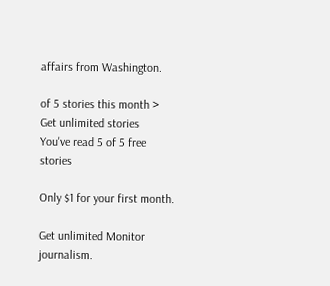affairs from Washington.

of 5 stories this month > Get unlimited stories
You've read 5 of 5 free stories

Only $1 for your first month.

Get unlimited Monitor journalism.